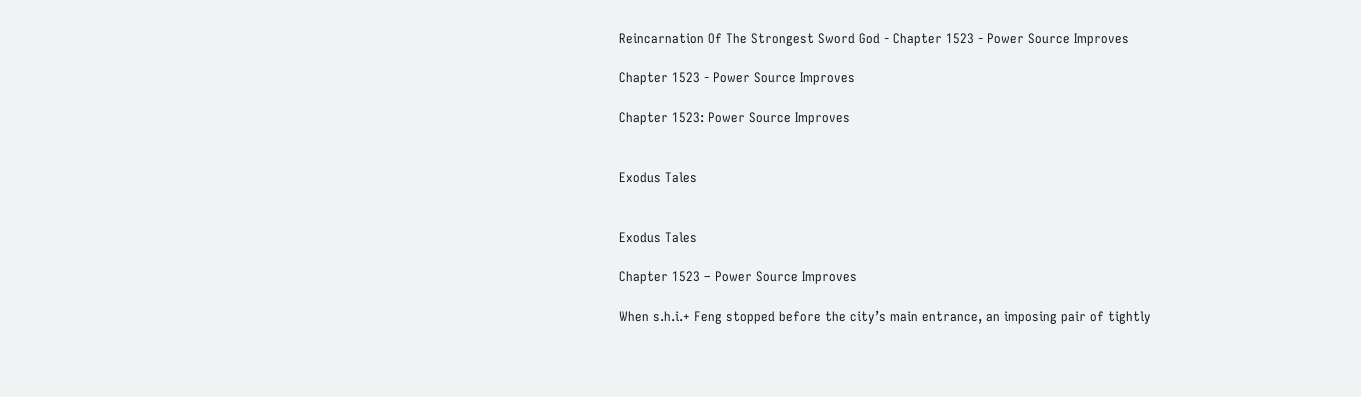Reincarnation Of The Strongest Sword God - Chapter 1523 - Power Source Improves

Chapter 1523 - Power Source Improves

Chapter 1523: Power Source Improves


Exodus Tales


Exodus Tales

Chapter 1523 – Power Source Improves

When s.h.i.+ Feng stopped before the city’s main entrance, an imposing pair of tightly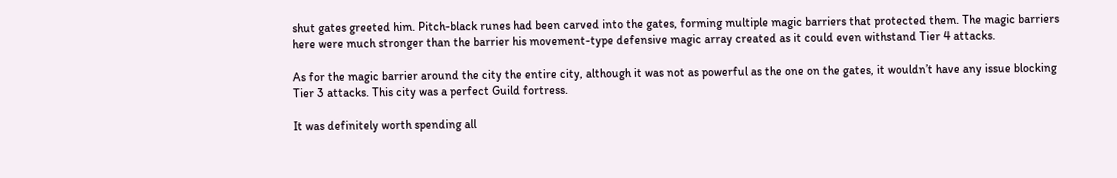shut gates greeted him. Pitch-black runes had been carved into the gates, forming multiple magic barriers that protected them. The magic barriers here were much stronger than the barrier his movement-type defensive magic array created as it could even withstand Tier 4 attacks.

As for the magic barrier around the city the entire city, although it was not as powerful as the one on the gates, it wouldn’t have any issue blocking Tier 3 attacks. This city was a perfect Guild fortress.

It was definitely worth spending all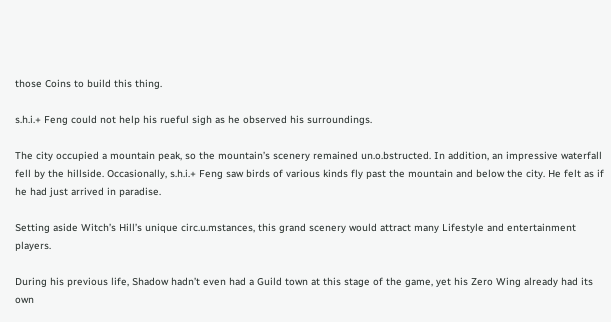those Coins to build this thing.

s.h.i.+ Feng could not help his rueful sigh as he observed his surroundings.

The city occupied a mountain peak, so the mountain’s scenery remained un.o.bstructed. In addition, an impressive waterfall fell by the hillside. Occasionally, s.h.i.+ Feng saw birds of various kinds fly past the mountain and below the city. He felt as if he had just arrived in paradise.

Setting aside Witch’s Hill’s unique circ.u.mstances, this grand scenery would attract many Lifestyle and entertainment players.

During his previous life, Shadow hadn’t even had a Guild town at this stage of the game, yet his Zero Wing already had its own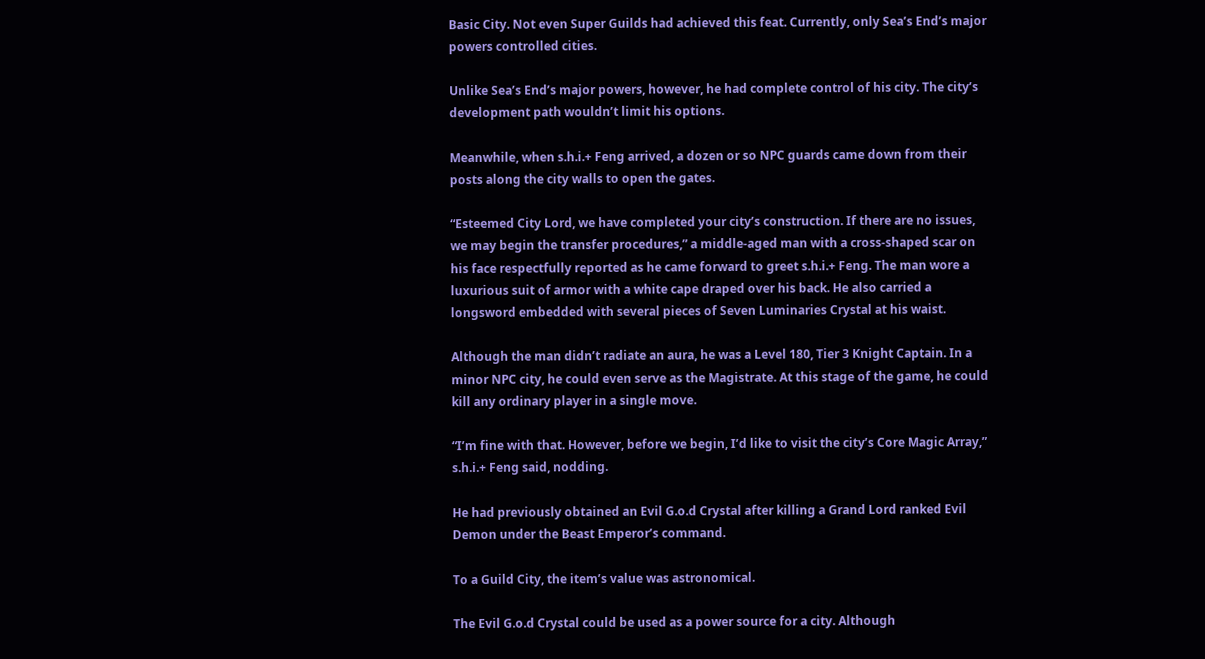Basic City. Not even Super Guilds had achieved this feat. Currently, only Sea’s End’s major powers controlled cities.

Unlike Sea’s End’s major powers, however, he had complete control of his city. The city’s development path wouldn’t limit his options.

Meanwhile, when s.h.i.+ Feng arrived, a dozen or so NPC guards came down from their posts along the city walls to open the gates.

“Esteemed City Lord, we have completed your city’s construction. If there are no issues, we may begin the transfer procedures,” a middle-aged man with a cross-shaped scar on his face respectfully reported as he came forward to greet s.h.i.+ Feng. The man wore a luxurious suit of armor with a white cape draped over his back. He also carried a longsword embedded with several pieces of Seven Luminaries Crystal at his waist.

Although the man didn’t radiate an aura, he was a Level 180, Tier 3 Knight Captain. In a minor NPC city, he could even serve as the Magistrate. At this stage of the game, he could kill any ordinary player in a single move.

“I’m fine with that. However, before we begin, I’d like to visit the city’s Core Magic Array,” s.h.i.+ Feng said, nodding.

He had previously obtained an Evil G.o.d Crystal after killing a Grand Lord ranked Evil Demon under the Beast Emperor’s command.

To a Guild City, the item’s value was astronomical.

The Evil G.o.d Crystal could be used as a power source for a city. Although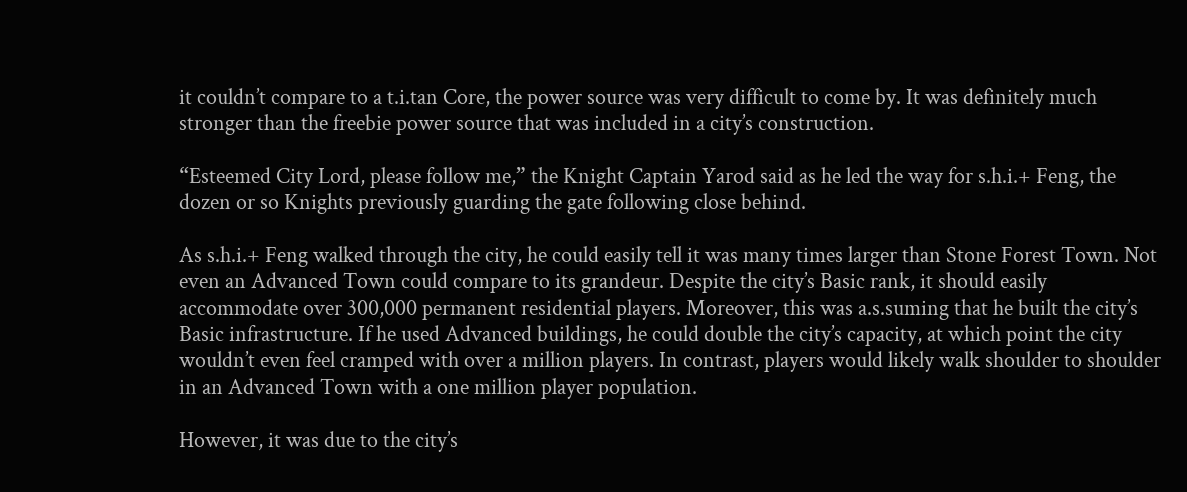it couldn’t compare to a t.i.tan Core, the power source was very difficult to come by. It was definitely much stronger than the freebie power source that was included in a city’s construction.

“Esteemed City Lord, please follow me,” the Knight Captain Yarod said as he led the way for s.h.i.+ Feng, the dozen or so Knights previously guarding the gate following close behind.

As s.h.i.+ Feng walked through the city, he could easily tell it was many times larger than Stone Forest Town. Not even an Advanced Town could compare to its grandeur. Despite the city’s Basic rank, it should easily accommodate over 300,000 permanent residential players. Moreover, this was a.s.suming that he built the city’s Basic infrastructure. If he used Advanced buildings, he could double the city’s capacity, at which point the city wouldn’t even feel cramped with over a million players. In contrast, players would likely walk shoulder to shoulder in an Advanced Town with a one million player population.

However, it was due to the city’s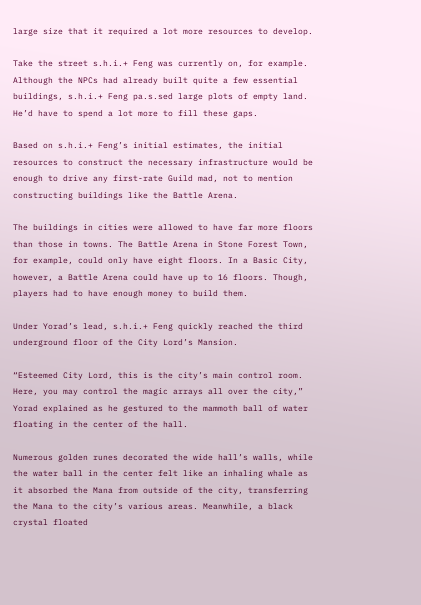large size that it required a lot more resources to develop.

Take the street s.h.i.+ Feng was currently on, for example. Although the NPCs had already built quite a few essential buildings, s.h.i.+ Feng pa.s.sed large plots of empty land. He’d have to spend a lot more to fill these gaps.

Based on s.h.i.+ Feng’s initial estimates, the initial resources to construct the necessary infrastructure would be enough to drive any first-rate Guild mad, not to mention constructing buildings like the Battle Arena.

The buildings in cities were allowed to have far more floors than those in towns. The Battle Arena in Stone Forest Town, for example, could only have eight floors. In a Basic City, however, a Battle Arena could have up to 16 floors. Though, players had to have enough money to build them.

Under Yorad’s lead, s.h.i.+ Feng quickly reached the third underground floor of the City Lord’s Mansion.

“Esteemed City Lord, this is the city’s main control room. Here, you may control the magic arrays all over the city,” Yorad explained as he gestured to the mammoth ball of water floating in the center of the hall.

Numerous golden runes decorated the wide hall’s walls, while the water ball in the center felt like an inhaling whale as it absorbed the Mana from outside of the city, transferring the Mana to the city’s various areas. Meanwhile, a black crystal floated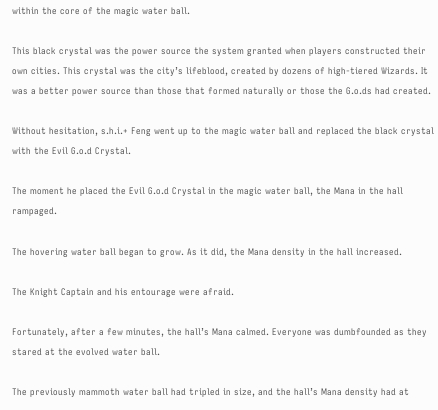within the core of the magic water ball.

This black crystal was the power source the system granted when players constructed their own cities. This crystal was the city’s lifeblood, created by dozens of high-tiered Wizards. It was a better power source than those that formed naturally or those the G.o.ds had created.

Without hesitation, s.h.i.+ Feng went up to the magic water ball and replaced the black crystal with the Evil G.o.d Crystal.

The moment he placed the Evil G.o.d Crystal in the magic water ball, the Mana in the hall rampaged.

The hovering water ball began to grow. As it did, the Mana density in the hall increased.

The Knight Captain and his entourage were afraid.

Fortunately, after a few minutes, the hall’s Mana calmed. Everyone was dumbfounded as they stared at the evolved water ball.

The previously mammoth water ball had tripled in size, and the hall’s Mana density had at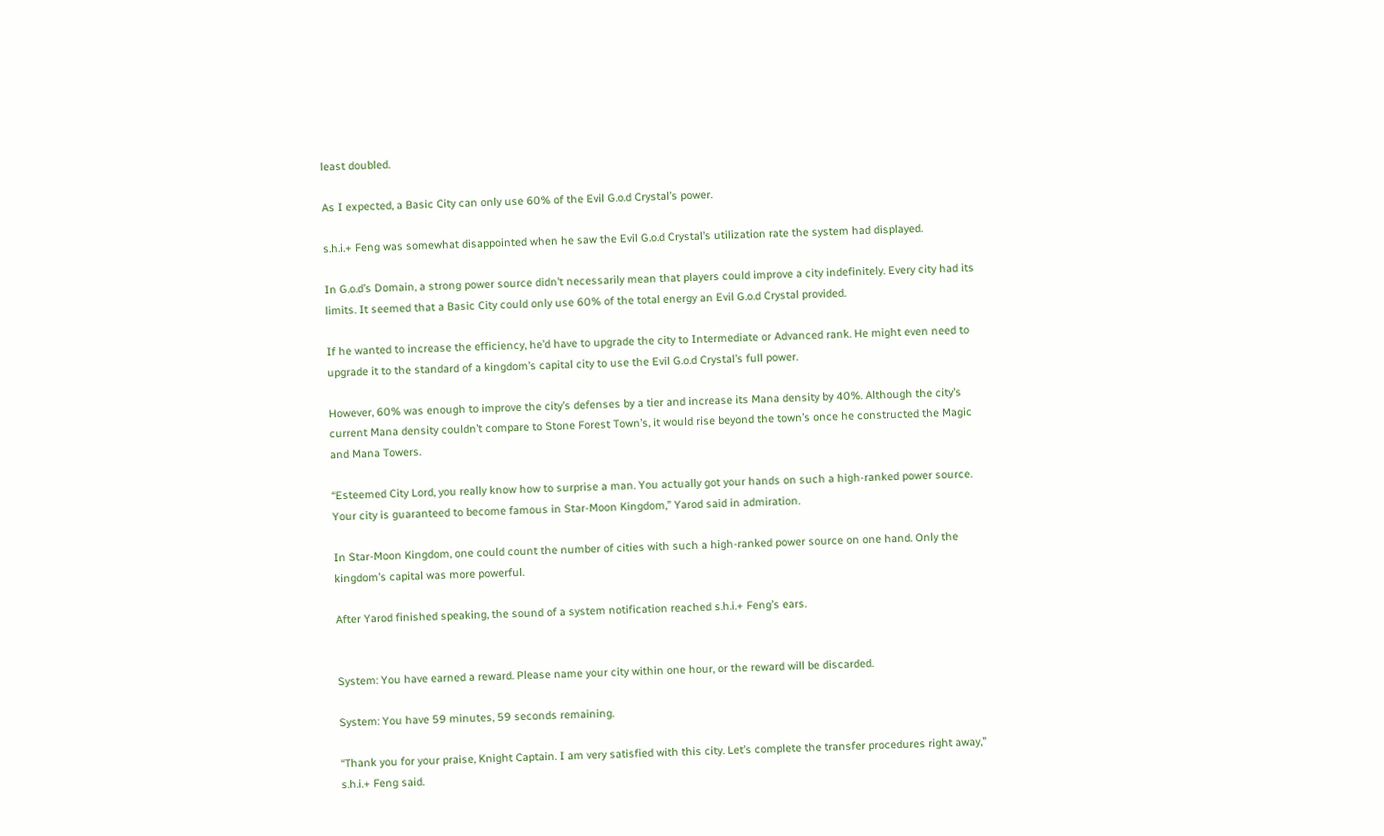least doubled.

As I expected, a Basic City can only use 60% of the Evil G.o.d Crystal’s power.

s.h.i.+ Feng was somewhat disappointed when he saw the Evil G.o.d Crystal’s utilization rate the system had displayed.

In G.o.d’s Domain, a strong power source didn’t necessarily mean that players could improve a city indefinitely. Every city had its limits. It seemed that a Basic City could only use 60% of the total energy an Evil G.o.d Crystal provided.

If he wanted to increase the efficiency, he’d have to upgrade the city to Intermediate or Advanced rank. He might even need to upgrade it to the standard of a kingdom’s capital city to use the Evil G.o.d Crystal’s full power.

However, 60% was enough to improve the city’s defenses by a tier and increase its Mana density by 40%. Although the city’s current Mana density couldn’t compare to Stone Forest Town’s, it would rise beyond the town’s once he constructed the Magic and Mana Towers.

“Esteemed City Lord, you really know how to surprise a man. You actually got your hands on such a high-ranked power source. Your city is guaranteed to become famous in Star-Moon Kingdom,” Yarod said in admiration.

In Star-Moon Kingdom, one could count the number of cities with such a high-ranked power source on one hand. Only the kingdom’s capital was more powerful.

After Yarod finished speaking, the sound of a system notification reached s.h.i.+ Feng’s ears.


System: You have earned a reward. Please name your city within one hour, or the reward will be discarded.

System: You have 59 minutes, 59 seconds remaining.

“Thank you for your praise, Knight Captain. I am very satisfied with this city. Let’s complete the transfer procedures right away,” s.h.i.+ Feng said.